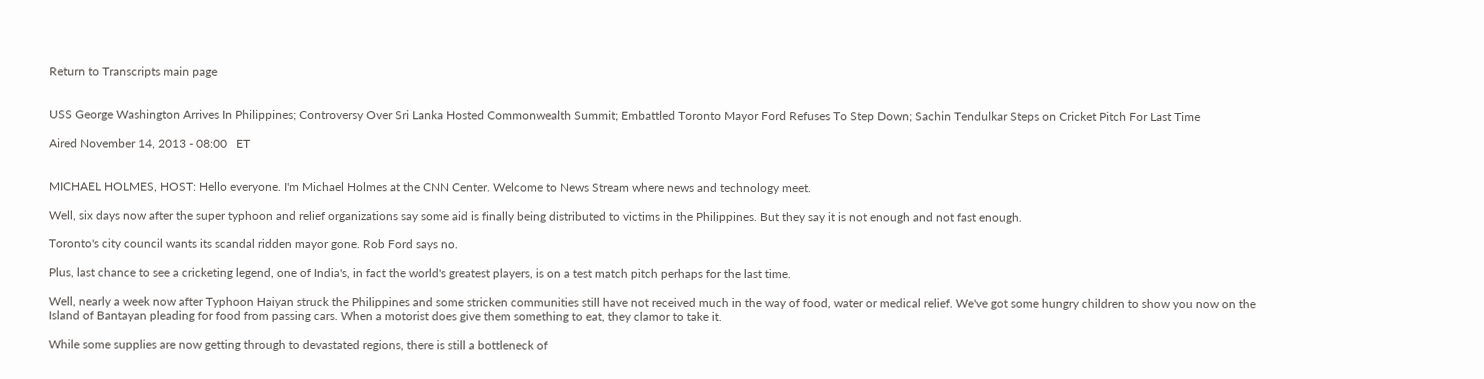Return to Transcripts main page


USS George Washington Arrives In Philippines; Controversy Over Sri Lanka Hosted Commonwealth Summit; Embattled Toronto Mayor Ford Refuses To Step Down; Sachin Tendulkar Steps on Cricket Pitch For Last Time

Aired November 14, 2013 - 08:00   ET


MICHAEL HOLMES, HOST: Hello everyone. I'm Michael Holmes at the CNN Center. Welcome to News Stream where news and technology meet.

Well, six days now after the super typhoon and relief organizations say some aid is finally being distributed to victims in the Philippines. But they say it is not enough and not fast enough.

Toronto's city council wants its scandal ridden mayor gone. Rob Ford says no.

Plus, last chance to see a cricketing legend, one of India's, in fact the world's greatest players, is on a test match pitch perhaps for the last time.

Well, nearly a week now after Typhoon Haiyan struck the Philippines and some stricken communities still have not received much in the way of food, water or medical relief. We've got some hungry children to show you now on the Island of Bantayan pleading for food from passing cars. When a motorist does give them something to eat, they clamor to take it.

While some supplies are now getting through to devastated regions, there is still a bottleneck of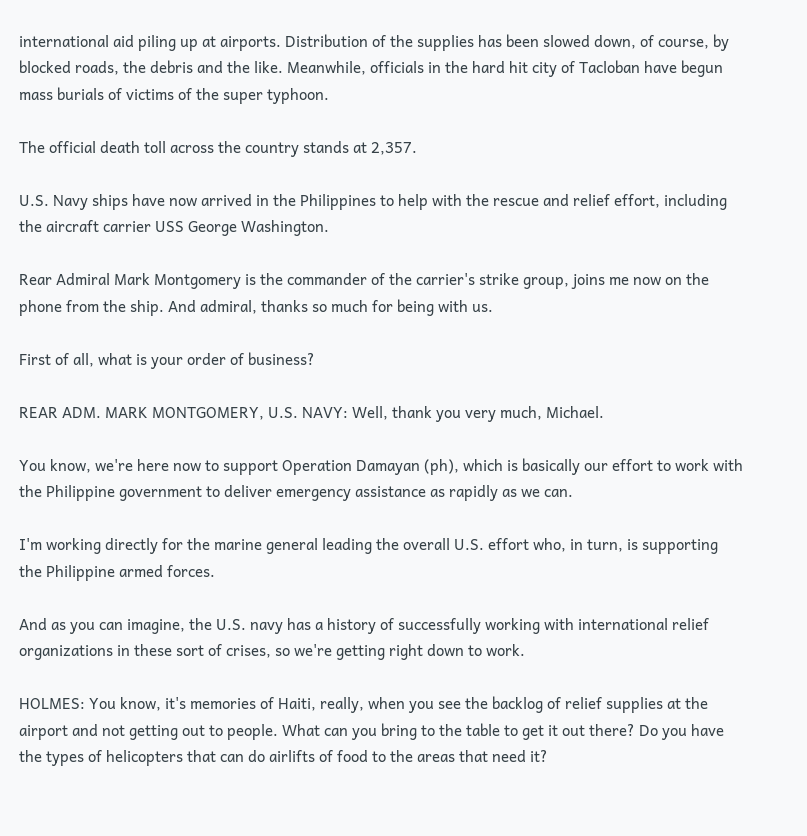international aid piling up at airports. Distribution of the supplies has been slowed down, of course, by blocked roads, the debris and the like. Meanwhile, officials in the hard hit city of Tacloban have begun mass burials of victims of the super typhoon.

The official death toll across the country stands at 2,357.

U.S. Navy ships have now arrived in the Philippines to help with the rescue and relief effort, including the aircraft carrier USS George Washington.

Rear Admiral Mark Montgomery is the commander of the carrier's strike group, joins me now on the phone from the ship. And admiral, thanks so much for being with us.

First of all, what is your order of business?

REAR ADM. MARK MONTGOMERY, U.S. NAVY: Well, thank you very much, Michael.

You know, we're here now to support Operation Damayan (ph), which is basically our effort to work with the Philippine government to deliver emergency assistance as rapidly as we can.

I'm working directly for the marine general leading the overall U.S. effort who, in turn, is supporting the Philippine armed forces.

And as you can imagine, the U.S. navy has a history of successfully working with international relief organizations in these sort of crises, so we're getting right down to work.

HOLMES: You know, it's memories of Haiti, really, when you see the backlog of relief supplies at the airport and not getting out to people. What can you bring to the table to get it out there? Do you have the types of helicopters that can do airlifts of food to the areas that need it?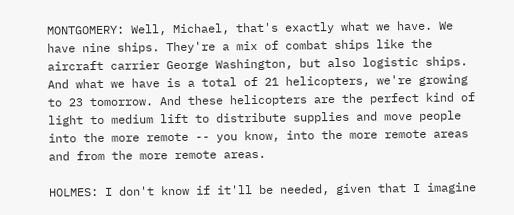MONTGOMERY: Well, Michael, that's exactly what we have. We have nine ships. They're a mix of combat ships like the aircraft carrier George Washington, but also logistic ships. And what we have is a total of 21 helicopters, we're growing to 23 tomorrow. And these helicopters are the perfect kind of light to medium lift to distribute supplies and move people into the more remote -- you know, into the more remote areas and from the more remote areas.

HOLMES: I don't know if it'll be needed, given that I imagine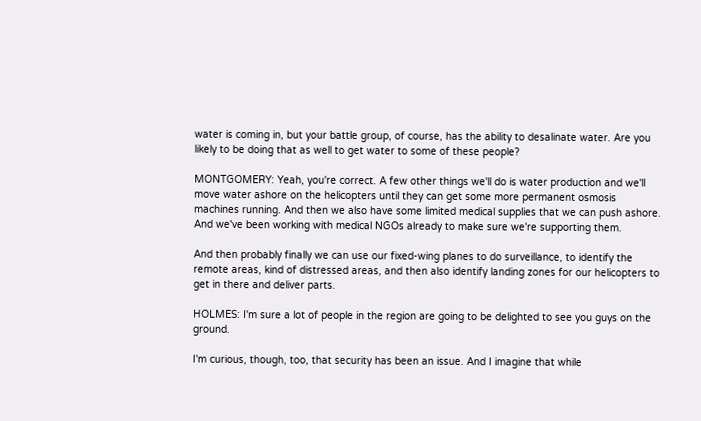water is coming in, but your battle group, of course, has the ability to desalinate water. Are you likely to be doing that as well to get water to some of these people?

MONTGOMERY: Yeah, you're correct. A few other things we'll do is water production and we'll move water ashore on the helicopters until they can get some more permanent osmosis machines running. And then we also have some limited medical supplies that we can push ashore. And we've been working with medical NGOs already to make sure we're supporting them.

And then probably finally we can use our fixed-wing planes to do surveillance, to identify the remote areas, kind of distressed areas, and then also identify landing zones for our helicopters to get in there and deliver parts.

HOLMES: I'm sure a lot of people in the region are going to be delighted to see you guys on the ground.

I'm curious, though, too, that security has been an issue. And I imagine that while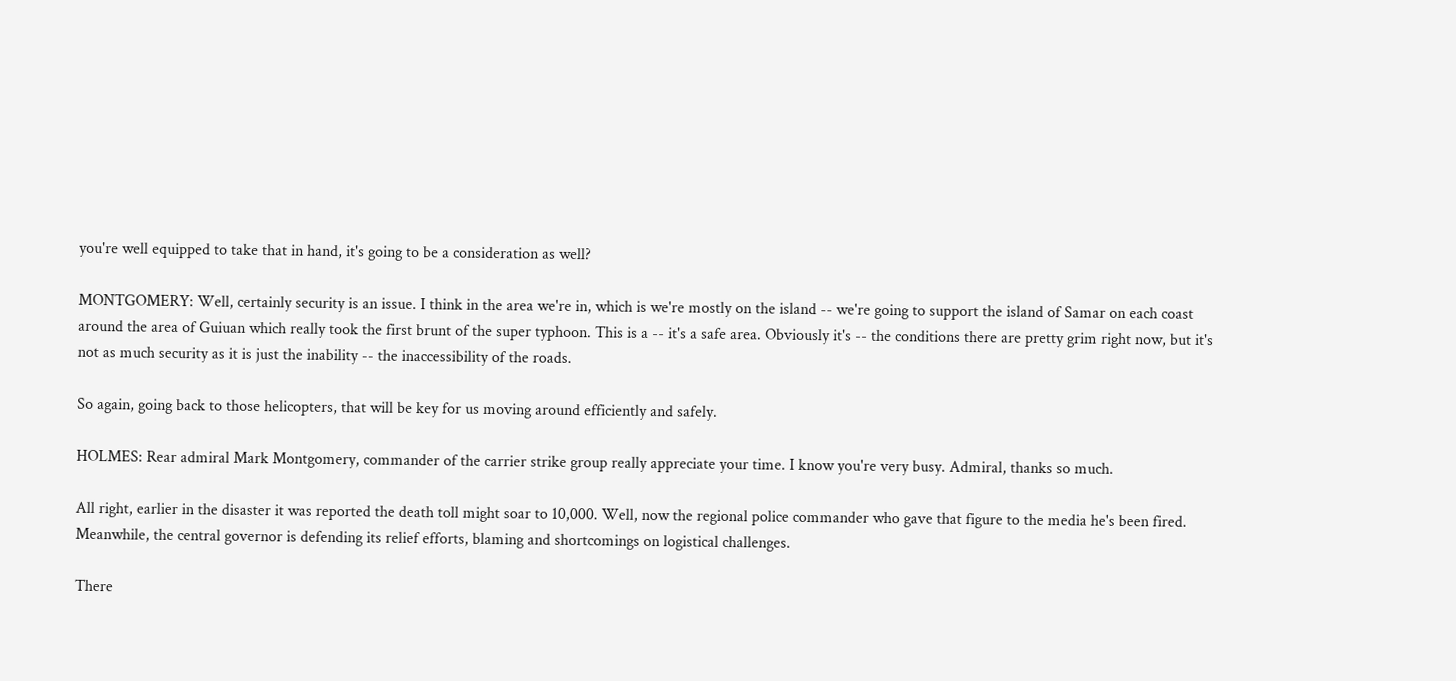you're well equipped to take that in hand, it's going to be a consideration as well?

MONTGOMERY: Well, certainly security is an issue. I think in the area we're in, which is we're mostly on the island -- we're going to support the island of Samar on each coast around the area of Guiuan which really took the first brunt of the super typhoon. This is a -- it's a safe area. Obviously it's -- the conditions there are pretty grim right now, but it's not as much security as it is just the inability -- the inaccessibility of the roads.

So again, going back to those helicopters, that will be key for us moving around efficiently and safely.

HOLMES: Rear admiral Mark Montgomery, commander of the carrier strike group really appreciate your time. I know you're very busy. Admiral, thanks so much.

All right, earlier in the disaster it was reported the death toll might soar to 10,000. Well, now the regional police commander who gave that figure to the media he's been fired. Meanwhile, the central governor is defending its relief efforts, blaming and shortcomings on logistical challenges.

There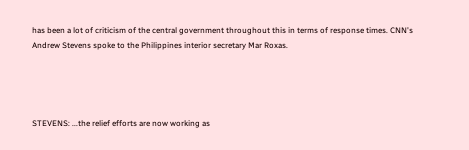has been a lot of criticism of the central government throughout this in terms of response times. CNN's Andrew Stevens spoke to the Philippines interior secretary Mar Roxas.




STEVENS: ...the relief efforts are now working as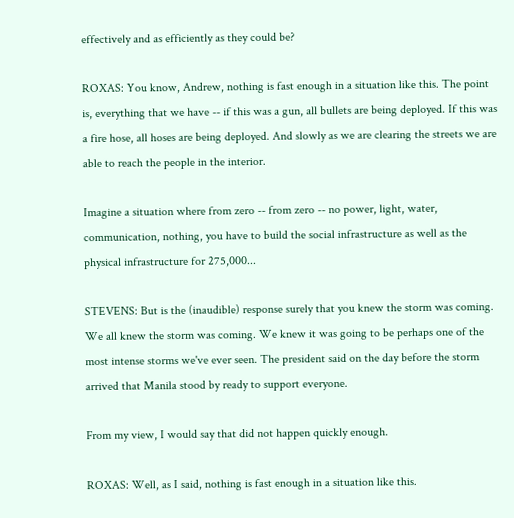effectively and as efficiently as they could be?

ROXAS: You know, Andrew, nothing is fast enough in a situation like this. The point is, everything that we have -- if this was a gun, all bullets are being deployed. If this was a fire hose, all hoses are being deployed. And slowly as we are clearing the streets we are able to reach the people in the interior.

Imagine a situation where from zero -- from zero -- no power, light, water, communication, nothing, you have to build the social infrastructure as well as the physical infrastructure for 275,000...

STEVENS: But is the (inaudible) response surely that you knew the storm was coming. We all knew the storm was coming. We knew it was going to be perhaps one of the most intense storms we've ever seen. The president said on the day before the storm arrived that Manila stood by ready to support everyone.

From my view, I would say that did not happen quickly enough.

ROXAS: Well, as I said, nothing is fast enough in a situation like this.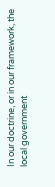In our doctrine, or in our framework, the local government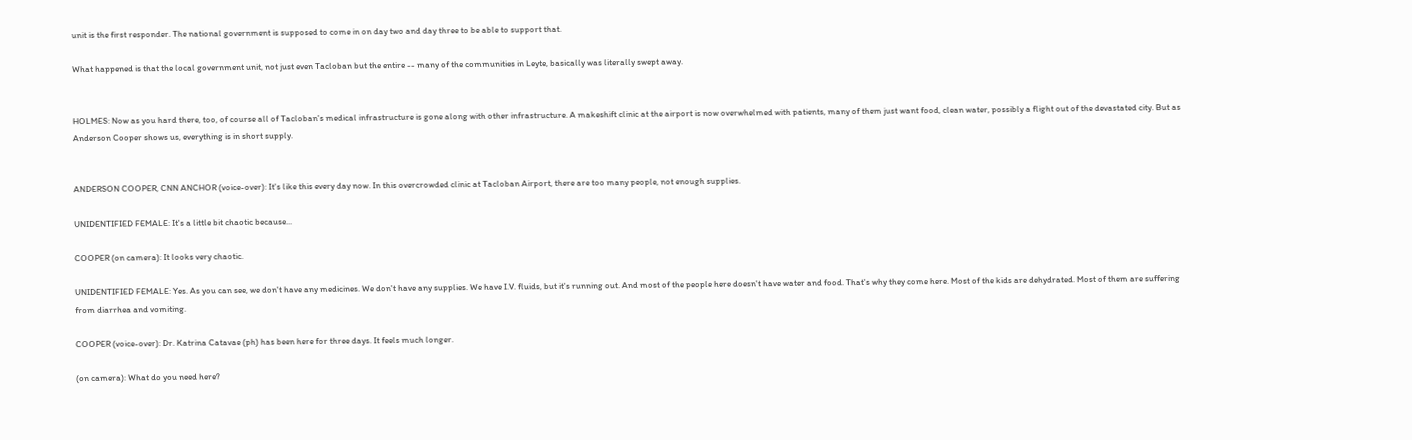unit is the first responder. The national government is supposed to come in on day two and day three to be able to support that.

What happened is that the local government unit, not just even Tacloban but the entire -- many of the communities in Leyte, basically was literally swept away.


HOLMES: Now as you hard there, too, of course all of Tacloban's medical infrastructure is gone along with other infrastructure. A makeshift clinic at the airport is now overwhelmed with patients, many of them just want food, clean water, possibly a flight out of the devastated city. But as Anderson Cooper shows us, everything is in short supply.


ANDERSON COOPER, CNN ANCHOR (voice-over): It's like this every day now. In this overcrowded clinic at Tacloban Airport, there are too many people, not enough supplies.

UNIDENTIFIED FEMALE: It's a little bit chaotic because...

COOPER (on camera): It looks very chaotic.

UNIDENTIFIED FEMALE: Yes. As you can see, we don't have any medicines. We don't have any supplies. We have I.V. fluids, but it's running out. And most of the people here doesn't have water and food. That's why they come here. Most of the kids are dehydrated. Most of them are suffering from diarrhea and vomiting.

COOPER (voice-over): Dr. Katrina Catavae (ph) has been here for three days. It feels much longer.

(on camera): What do you need here?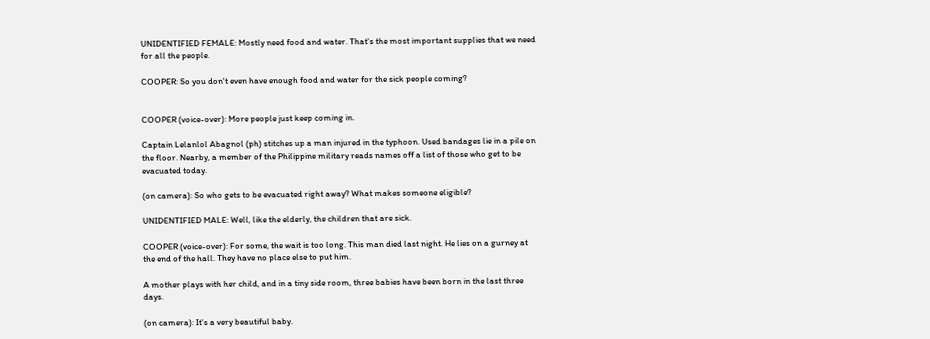UNIDENTIFIED FEMALE: Mostly need food and water. That's the most important supplies that we need for all the people.

COOPER: So you don't even have enough food and water for the sick people coming?


COOPER (voice-over): More people just keep coming in.

Captain Lelanlol Abagnol (ph) stitches up a man injured in the typhoon. Used bandages lie in a pile on the floor. Nearby, a member of the Philippine military reads names off a list of those who get to be evacuated today.

(on camera): So who gets to be evacuated right away? What makes someone eligible?

UNIDENTIFIED MALE: Well, like the elderly, the children that are sick.

COOPER (voice-over): For some, the wait is too long. This man died last night. He lies on a gurney at the end of the hall. They have no place else to put him.

A mother plays with her child, and in a tiny side room, three babies have been born in the last three days.

(on camera): It's a very beautiful baby.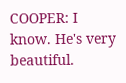COOPER: I know. He's very beautiful.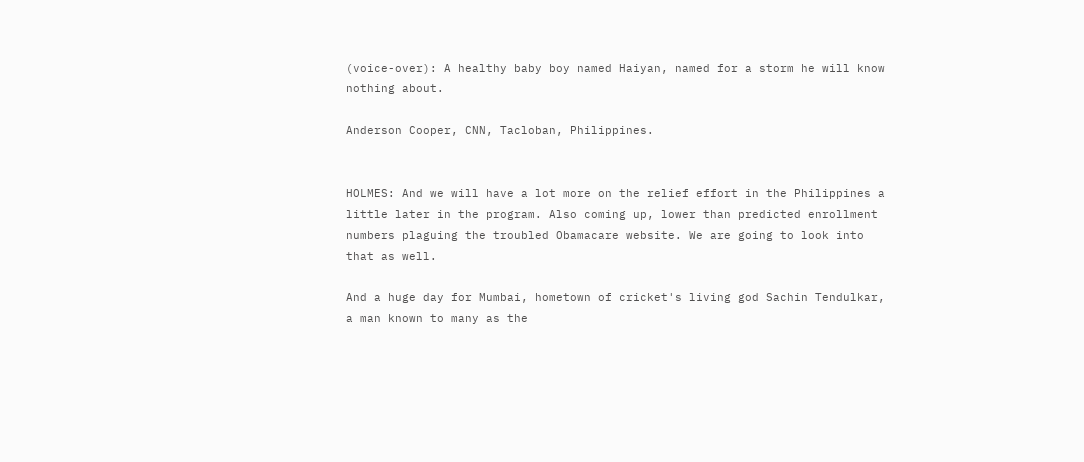(voice-over): A healthy baby boy named Haiyan, named for a storm he will know nothing about.

Anderson Cooper, CNN, Tacloban, Philippines.


HOLMES: And we will have a lot more on the relief effort in the Philippines a little later in the program. Also coming up, lower than predicted enrollment numbers plaguing the troubled Obamacare website. We are going to look into that as well.

And a huge day for Mumbai, hometown of cricket's living god Sachin Tendulkar, a man known to many as the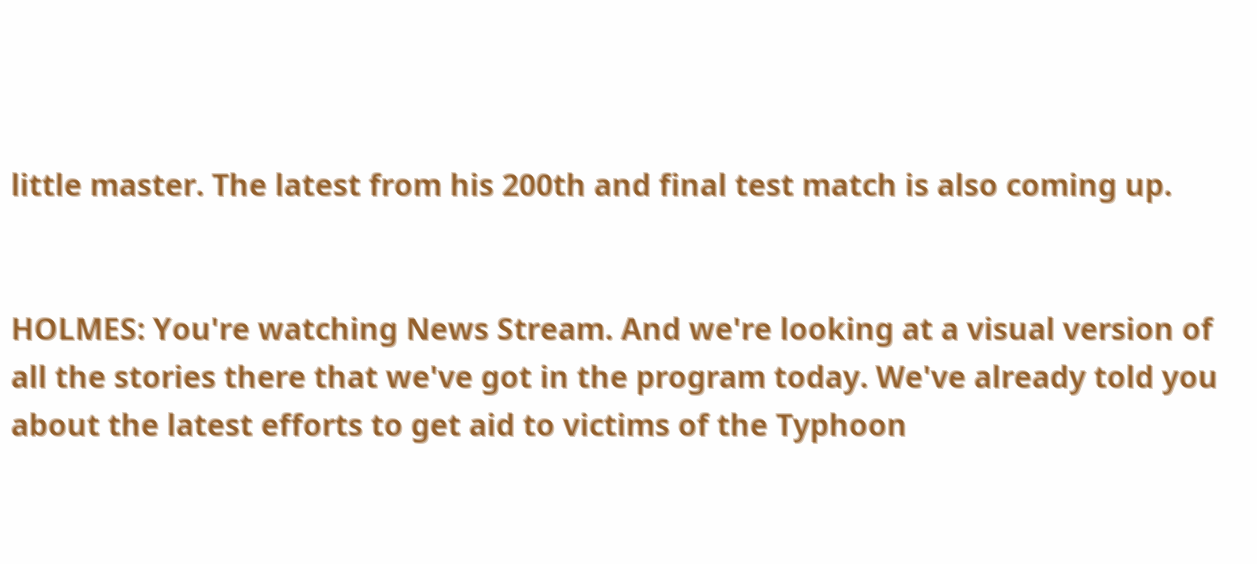little master. The latest from his 200th and final test match is also coming up.


HOLMES: You're watching News Stream. And we're looking at a visual version of all the stories there that we've got in the program today. We've already told you about the latest efforts to get aid to victims of the Typhoon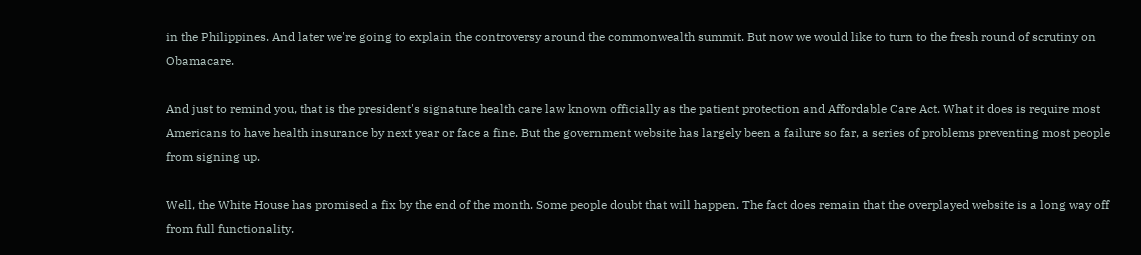in the Philippines. And later we're going to explain the controversy around the commonwealth summit. But now we would like to turn to the fresh round of scrutiny on Obamacare.

And just to remind you, that is the president's signature health care law known officially as the patient protection and Affordable Care Act. What it does is require most Americans to have health insurance by next year or face a fine. But the government website has largely been a failure so far, a series of problems preventing most people from signing up.

Well, the White House has promised a fix by the end of the month. Some people doubt that will happen. The fact does remain that the overplayed website is a long way off from full functionality.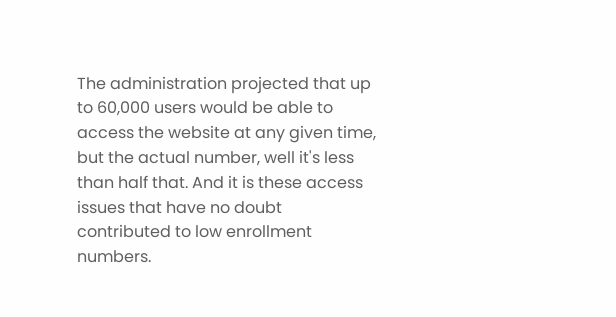The administration projected that up to 60,000 users would be able to access the website at any given time, but the actual number, well it's less than half that. And it is these access issues that have no doubt contributed to low enrollment numbers.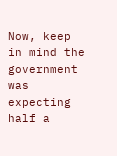Now, keep in mind the government was expecting half a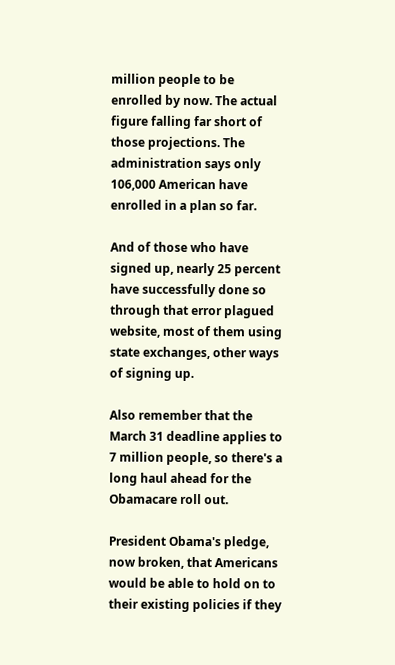million people to be enrolled by now. The actual figure falling far short of those projections. The administration says only 106,000 American have enrolled in a plan so far.

And of those who have signed up, nearly 25 percent have successfully done so through that error plagued website, most of them using state exchanges, other ways of signing up.

Also remember that the March 31 deadline applies to 7 million people, so there's a long haul ahead for the Obamacare roll out.

President Obama's pledge, now broken, that Americans would be able to hold on to their existing policies if they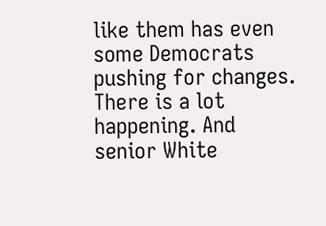like them has even some Democrats pushing for changes. There is a lot happening. And senior White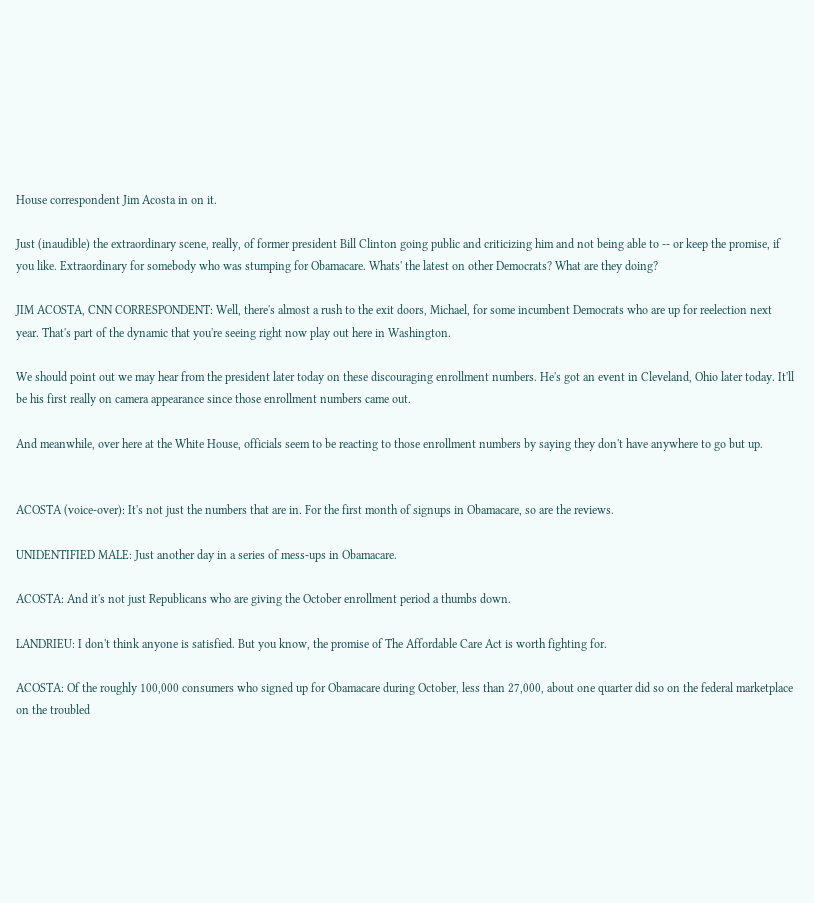House correspondent Jim Acosta in on it.

Just (inaudible) the extraordinary scene, really, of former president Bill Clinton going public and criticizing him and not being able to -- or keep the promise, if you like. Extraordinary for somebody who was stumping for Obamacare. Whats' the latest on other Democrats? What are they doing?

JIM ACOSTA, CNN CORRESPONDENT: Well, there's almost a rush to the exit doors, Michael, for some incumbent Democrats who are up for reelection next year. That's part of the dynamic that you're seeing right now play out here in Washington.

We should point out we may hear from the president later today on these discouraging enrollment numbers. He's got an event in Cleveland, Ohio later today. It'll be his first really on camera appearance since those enrollment numbers came out.

And meanwhile, over here at the White House, officials seem to be reacting to those enrollment numbers by saying they don't have anywhere to go but up.


ACOSTA (voice-over): It's not just the numbers that are in. For the first month of signups in Obamacare, so are the reviews.

UNIDENTIFIED MALE: Just another day in a series of mess-ups in Obamacare.

ACOSTA: And it's not just Republicans who are giving the October enrollment period a thumbs down.

LANDRIEU: I don't think anyone is satisfied. But you know, the promise of The Affordable Care Act is worth fighting for.

ACOSTA: Of the roughly 100,000 consumers who signed up for Obamacare during October, less than 27,000, about one quarter did so on the federal marketplace on the troubled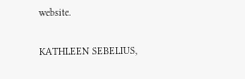website.

KATHLEEN SEBELIUS,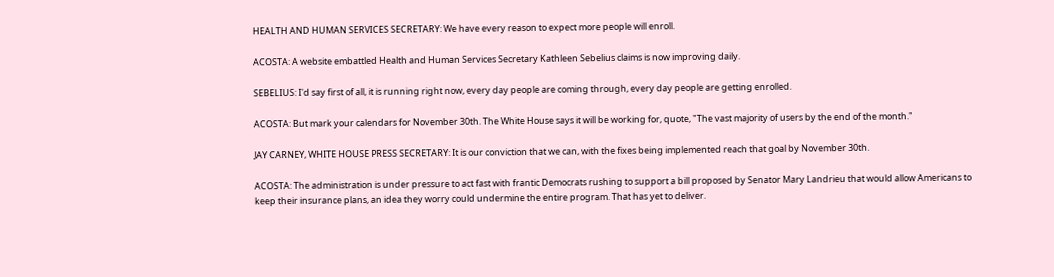HEALTH AND HUMAN SERVICES SECRETARY: We have every reason to expect more people will enroll.

ACOSTA: A website embattled Health and Human Services Secretary Kathleen Sebelius claims is now improving daily.

SEBELIUS: I'd say first of all, it is running right now, every day people are coming through, every day people are getting enrolled.

ACOSTA: But mark your calendars for November 30th. The White House says it will be working for, quote, "The vast majority of users by the end of the month."

JAY CARNEY, WHITE HOUSE PRESS SECRETARY: It is our conviction that we can, with the fixes being implemented reach that goal by November 30th.

ACOSTA: The administration is under pressure to act fast with frantic Democrats rushing to support a bill proposed by Senator Mary Landrieu that would allow Americans to keep their insurance plans, an idea they worry could undermine the entire program. That has yet to deliver.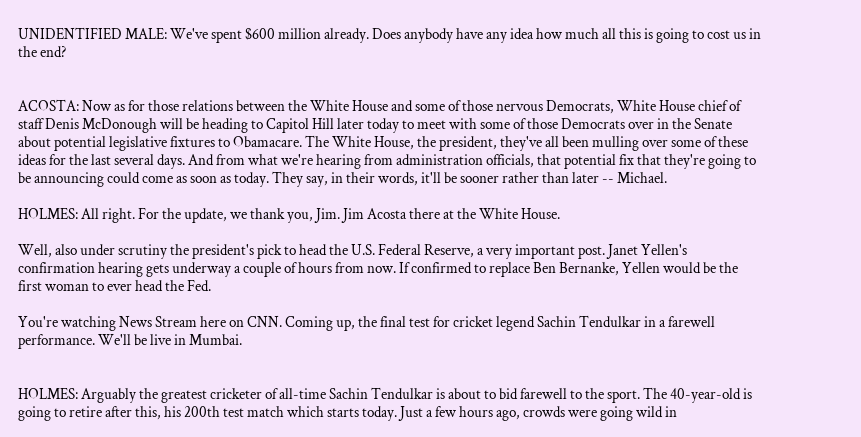UNIDENTIFIED MALE: We've spent $600 million already. Does anybody have any idea how much all this is going to cost us in the end?


ACOSTA: Now as for those relations between the White House and some of those nervous Democrats, White House chief of staff Denis McDonough will be heading to Capitol Hill later today to meet with some of those Democrats over in the Senate about potential legislative fixtures to Obamacare. The White House, the president, they've all been mulling over some of these ideas for the last several days. And from what we're hearing from administration officials, that potential fix that they're going to be announcing could come as soon as today. They say, in their words, it'll be sooner rather than later -- Michael.

HOLMES: All right. For the update, we thank you, Jim. Jim Acosta there at the White House.

Well, also under scrutiny the president's pick to head the U.S. Federal Reserve, a very important post. Janet Yellen's confirmation hearing gets underway a couple of hours from now. If confirmed to replace Ben Bernanke, Yellen would be the first woman to ever head the Fed.

You're watching News Stream here on CNN. Coming up, the final test for cricket legend Sachin Tendulkar in a farewell performance. We'll be live in Mumbai.


HOLMES: Arguably the greatest cricketer of all-time Sachin Tendulkar is about to bid farewell to the sport. The 40-year-old is going to retire after this, his 200th test match which starts today. Just a few hours ago, crowds were going wild in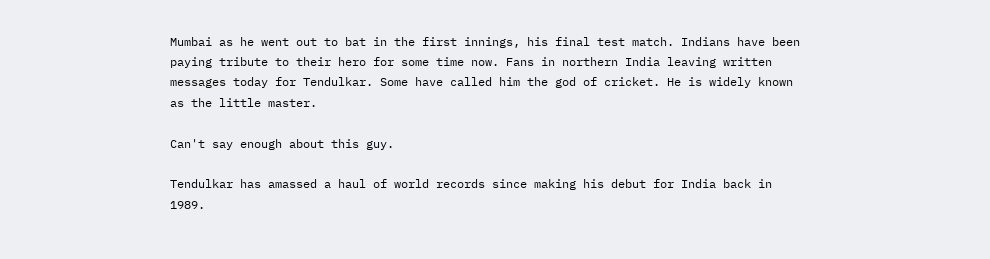Mumbai as he went out to bat in the first innings, his final test match. Indians have been paying tribute to their hero for some time now. Fans in northern India leaving written messages today for Tendulkar. Some have called him the god of cricket. He is widely known as the little master.

Can't say enough about this guy.

Tendulkar has amassed a haul of world records since making his debut for India back in 1989.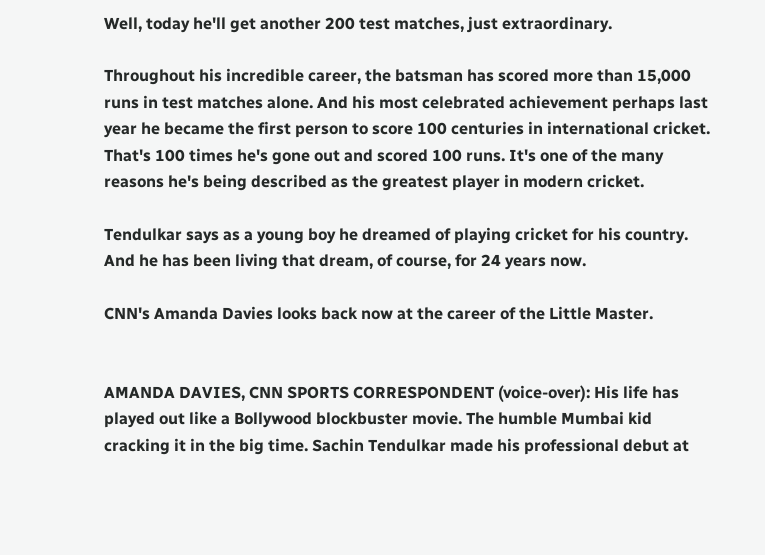Well, today he'll get another 200 test matches, just extraordinary.

Throughout his incredible career, the batsman has scored more than 15,000 runs in test matches alone. And his most celebrated achievement perhaps last year he became the first person to score 100 centuries in international cricket. That's 100 times he's gone out and scored 100 runs. It's one of the many reasons he's being described as the greatest player in modern cricket.

Tendulkar says as a young boy he dreamed of playing cricket for his country. And he has been living that dream, of course, for 24 years now.

CNN's Amanda Davies looks back now at the career of the Little Master.


AMANDA DAVIES, CNN SPORTS CORRESPONDENT (voice-over): His life has played out like a Bollywood blockbuster movie. The humble Mumbai kid cracking it in the big time. Sachin Tendulkar made his professional debut at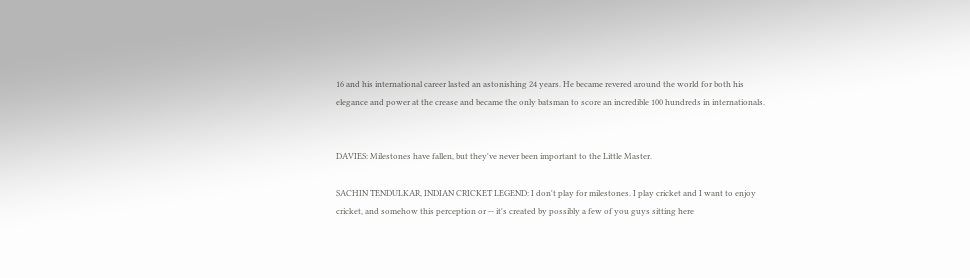16 and his international career lasted an astonishing 24 years. He became revered around the world for both his elegance and power at the crease and became the only batsman to score an incredible 100 hundreds in internationals.


DAVIES: Milestones have fallen, but they've never been important to the Little Master.

SACHIN TENDULKAR, INDIAN CRICKET LEGEND: I don't play for milestones. I play cricket and I want to enjoy cricket, and somehow this perception or -- it's created by possibly a few of you guys sitting here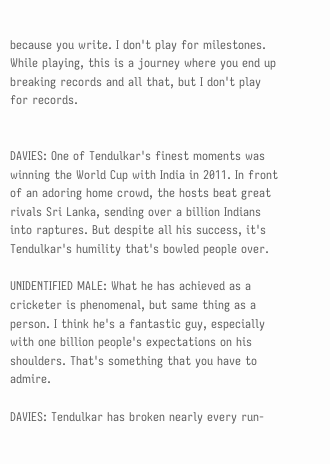because you write. I don't play for milestones. While playing, this is a journey where you end up breaking records and all that, but I don't play for records.


DAVIES: One of Tendulkar's finest moments was winning the World Cup with India in 2011. In front of an adoring home crowd, the hosts beat great rivals Sri Lanka, sending over a billion Indians into raptures. But despite all his success, it's Tendulkar's humility that's bowled people over.

UNIDENTIFIED MALE: What he has achieved as a cricketer is phenomenal, but same thing as a person. I think he's a fantastic guy, especially with one billion people's expectations on his shoulders. That's something that you have to admire.

DAVIES: Tendulkar has broken nearly every run-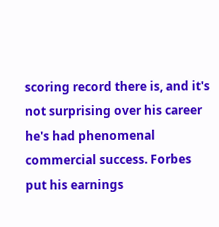scoring record there is, and it's not surprising over his career he's had phenomenal commercial success. Forbes put his earnings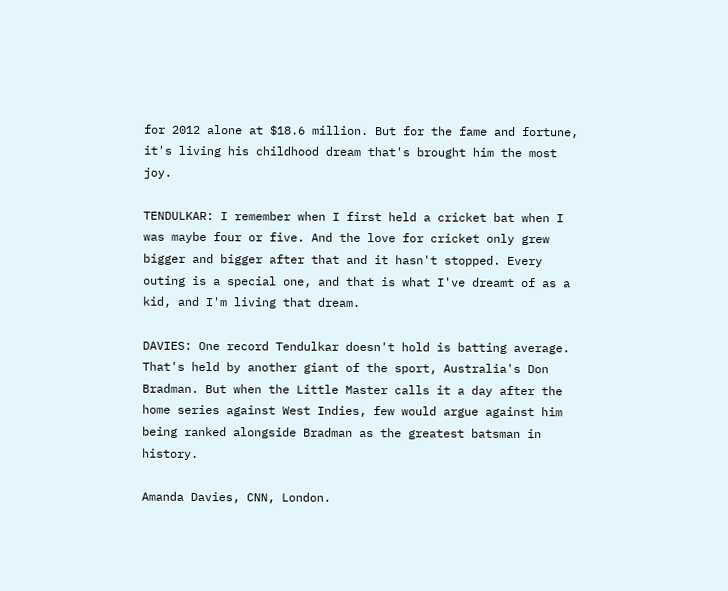for 2012 alone at $18.6 million. But for the fame and fortune, it's living his childhood dream that's brought him the most joy.

TENDULKAR: I remember when I first held a cricket bat when I was maybe four or five. And the love for cricket only grew bigger and bigger after that and it hasn't stopped. Every outing is a special one, and that is what I've dreamt of as a kid, and I'm living that dream.

DAVIES: One record Tendulkar doesn't hold is batting average. That's held by another giant of the sport, Australia's Don Bradman. But when the Little Master calls it a day after the home series against West Indies, few would argue against him being ranked alongside Bradman as the greatest batsman in history.

Amanda Davies, CNN, London.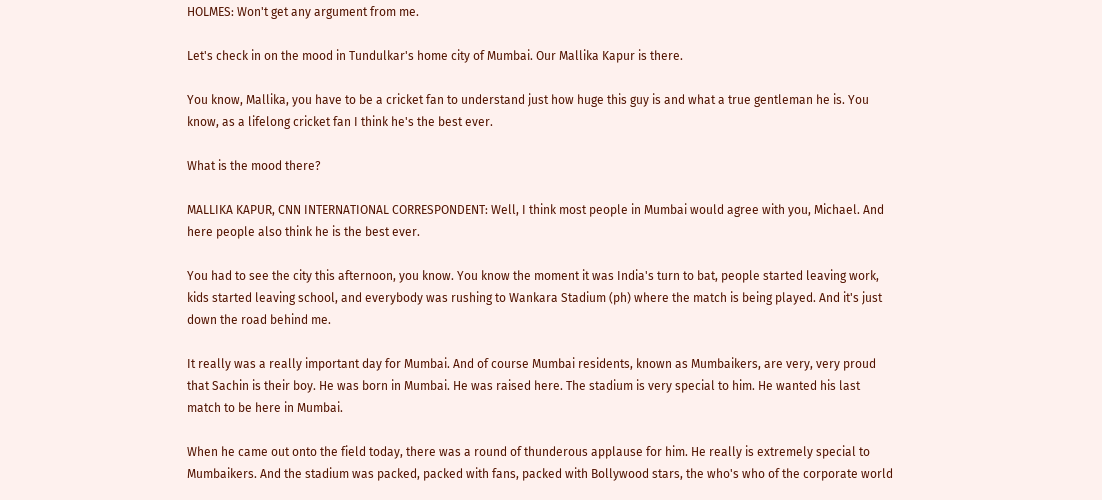HOLMES: Won't get any argument from me.

Let's check in on the mood in Tundulkar's home city of Mumbai. Our Mallika Kapur is there.

You know, Mallika, you have to be a cricket fan to understand just how huge this guy is and what a true gentleman he is. You know, as a lifelong cricket fan I think he's the best ever.

What is the mood there?

MALLIKA KAPUR, CNN INTERNATIONAL CORRESPONDENT: Well, I think most people in Mumbai would agree with you, Michael. And here people also think he is the best ever.

You had to see the city this afternoon, you know. You know the moment it was India's turn to bat, people started leaving work, kids started leaving school, and everybody was rushing to Wankara Stadium (ph) where the match is being played. And it's just down the road behind me.

It really was a really important day for Mumbai. And of course Mumbai residents, known as Mumbaikers, are very, very proud that Sachin is their boy. He was born in Mumbai. He was raised here. The stadium is very special to him. He wanted his last match to be here in Mumbai.

When he came out onto the field today, there was a round of thunderous applause for him. He really is extremely special to Mumbaikers. And the stadium was packed, packed with fans, packed with Bollywood stars, the who's who of the corporate world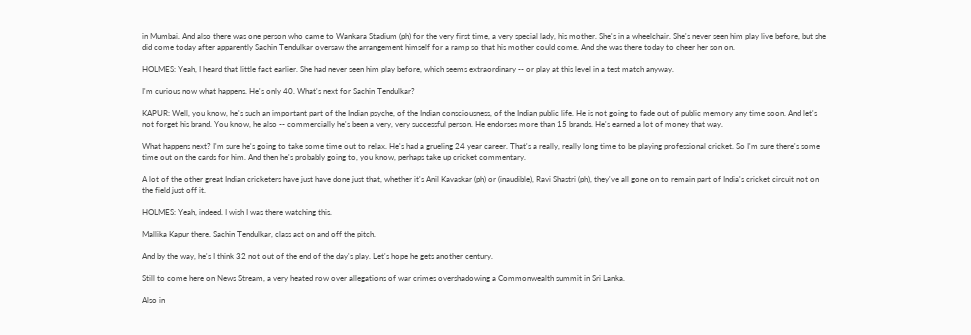in Mumbai. And also there was one person who came to Wankara Stadium (ph) for the very first time, a very special lady, his mother. She's in a wheelchair. She's never seen him play live before, but she did come today after apparently Sachin Tendulkar oversaw the arrangement himself for a ramp so that his mother could come. And she was there today to cheer her son on.

HOLMES: Yeah, I heard that little fact earlier. She had never seen him play before, which seems extraordinary -- or play at this level in a test match anyway.

I'm curious now what happens. He's only 40. What's next for Sachin Tendulkar?

KAPUR: Well, you know, he's such an important part of the Indian psyche, of the Indian consciousness, of the Indian public life. He is not going to fade out of public memory any time soon. And let's not forget his brand. You know, he also -- commercially he's been a very, very successful person. He endorses more than 15 brands. He's earned a lot of money that way.

What happens next? I'm sure he's going to take some time out to relax. He's had a grueling 24 year career. That's a really, really long time to be playing professional cricket. So I'm sure there's some time out on the cards for him. And then he's probably going to, you know, perhaps take up cricket commentary.

A lot of the other great Indian cricketers have just have done just that, whether it's Anil Kavaskar (ph) or (inaudible), Ravi Shastri (ph), they've all gone on to remain part of India's cricket circuit not on the field just off it.

HOLMES: Yeah, indeed. I wish I was there watching this.

Mallika Kapur there. Sachin Tendulkar, class act on and off the pitch.

And by the way, he's I think 32 not out of the end of the day's play. Let's hope he gets another century.

Still to come here on News Stream, a very heated row over allegations of war crimes overshadowing a Commonwealth summit in Sri Lanka.

Also in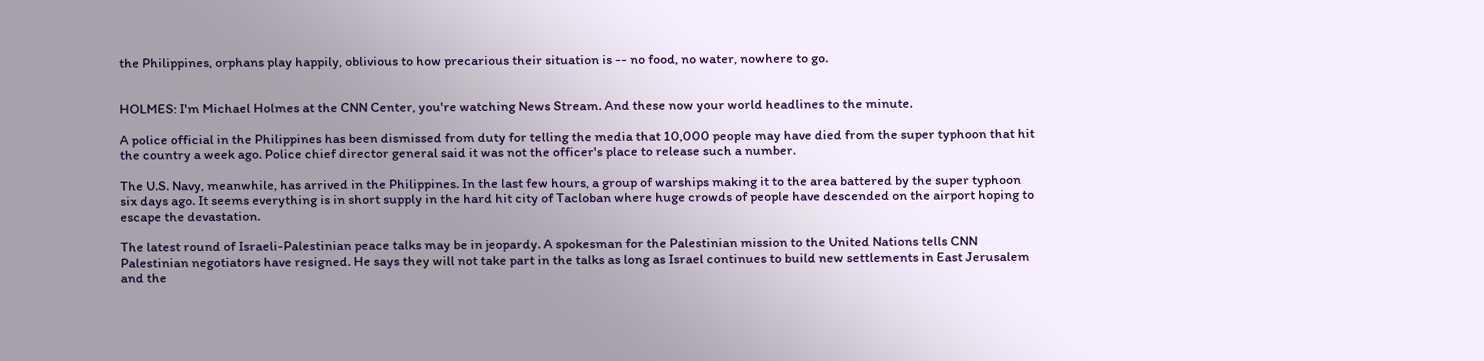the Philippines, orphans play happily, oblivious to how precarious their situation is -- no food, no water, nowhere to go.


HOLMES: I'm Michael Holmes at the CNN Center, you're watching News Stream. And these now your world headlines to the minute.

A police official in the Philippines has been dismissed from duty for telling the media that 10,000 people may have died from the super typhoon that hit the country a week ago. Police chief director general said it was not the officer's place to release such a number.

The U.S. Navy, meanwhile, has arrived in the Philippines. In the last few hours, a group of warships making it to the area battered by the super typhoon six days ago. It seems everything is in short supply in the hard hit city of Tacloban where huge crowds of people have descended on the airport hoping to escape the devastation.

The latest round of Israeli-Palestinian peace talks may be in jeopardy. A spokesman for the Palestinian mission to the United Nations tells CNN Palestinian negotiators have resigned. He says they will not take part in the talks as long as Israel continues to build new settlements in East Jerusalem and the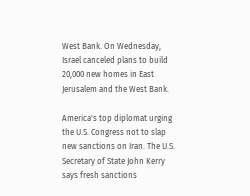West Bank. On Wednesday, Israel canceled plans to build 20,000 new homes in East Jerusalem and the West Bank.

America's top diplomat urging the U.S. Congress not to slap new sanctions on Iran. The U.S. Secretary of State John Kerry says fresh sanctions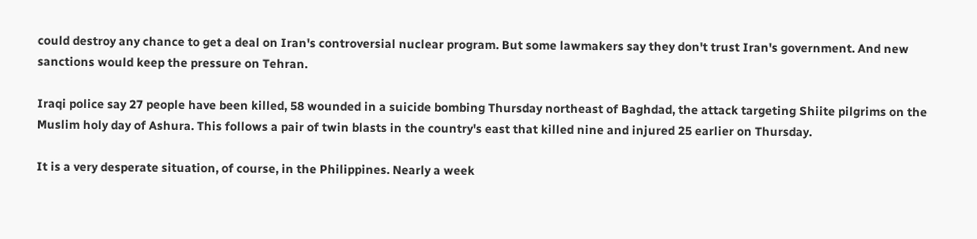could destroy any chance to get a deal on Iran's controversial nuclear program. But some lawmakers say they don't trust Iran's government. And new sanctions would keep the pressure on Tehran.

Iraqi police say 27 people have been killed, 58 wounded in a suicide bombing Thursday northeast of Baghdad, the attack targeting Shiite pilgrims on the Muslim holy day of Ashura. This follows a pair of twin blasts in the country's east that killed nine and injured 25 earlier on Thursday.

It is a very desperate situation, of course, in the Philippines. Nearly a week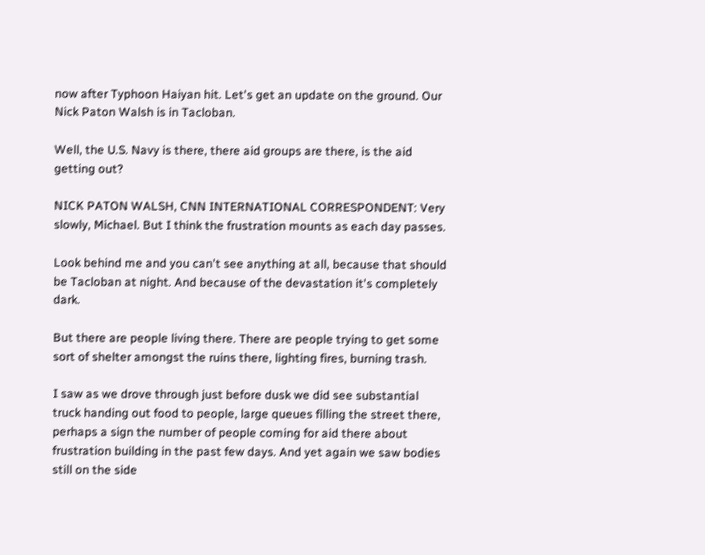now after Typhoon Haiyan hit. Let's get an update on the ground. Our Nick Paton Walsh is in Tacloban.

Well, the U.S. Navy is there, there aid groups are there, is the aid getting out?

NICK PATON WALSH, CNN INTERNATIONAL CORRESPONDENT: Very slowly, Michael. But I think the frustration mounts as each day passes.

Look behind me and you can't see anything at all, because that should be Tacloban at night. And because of the devastation it's completely dark.

But there are people living there. There are people trying to get some sort of shelter amongst the ruins there, lighting fires, burning trash.

I saw as we drove through just before dusk we did see substantial truck handing out food to people, large queues filling the street there, perhaps a sign the number of people coming for aid there about frustration building in the past few days. And yet again we saw bodies still on the side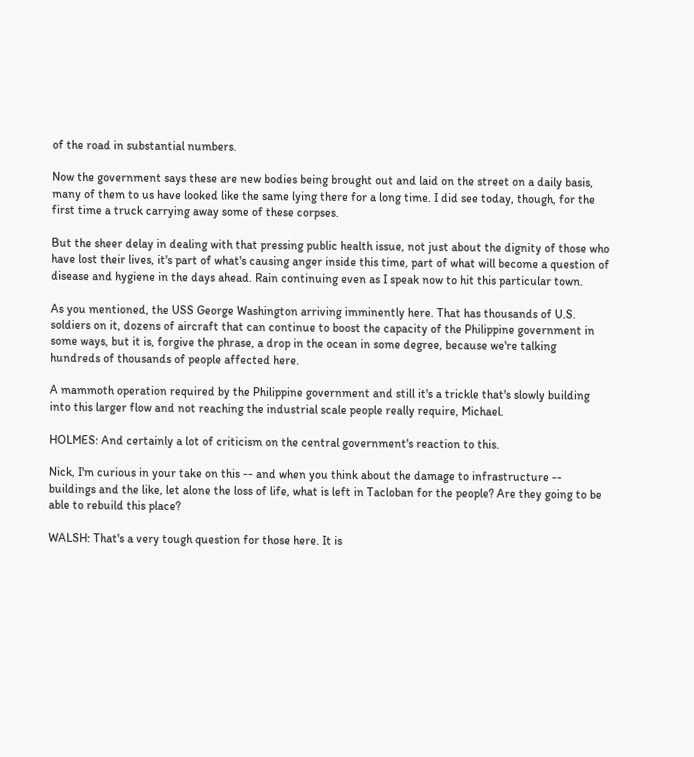of the road in substantial numbers.

Now the government says these are new bodies being brought out and laid on the street on a daily basis, many of them to us have looked like the same lying there for a long time. I did see today, though, for the first time a truck carrying away some of these corpses.

But the sheer delay in dealing with that pressing public health issue, not just about the dignity of those who have lost their lives, it's part of what's causing anger inside this time, part of what will become a question of disease and hygiene in the days ahead. Rain continuing even as I speak now to hit this particular town.

As you mentioned, the USS George Washington arriving imminently here. That has thousands of U.S. soldiers on it, dozens of aircraft that can continue to boost the capacity of the Philippine government in some ways, but it is, forgive the phrase, a drop in the ocean in some degree, because we're talking hundreds of thousands of people affected here.

A mammoth operation required by the Philippine government and still it's a trickle that's slowly building into this larger flow and not reaching the industrial scale people really require, Michael.

HOLMES: And certainly a lot of criticism on the central government's reaction to this.

Nick, I'm curious in your take on this -- and when you think about the damage to infrastructure -- buildings and the like, let alone the loss of life, what is left in Tacloban for the people? Are they going to be able to rebuild this place?

WALSH: That's a very tough question for those here. It is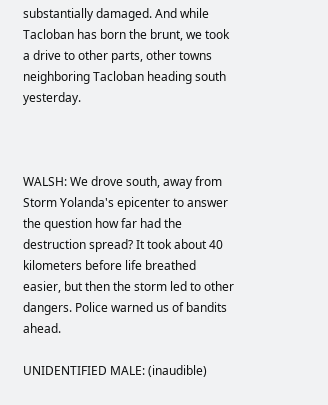substantially damaged. And while Tacloban has born the brunt, we took a drive to other parts, other towns neighboring Tacloban heading south yesterday.



WALSH: We drove south, away from Storm Yolanda's epicenter to answer the question how far had the destruction spread? It took about 40 kilometers before life breathed easier, but then the storm led to other dangers. Police warned us of bandits ahead.

UNIDENTIFIED MALE: (inaudible)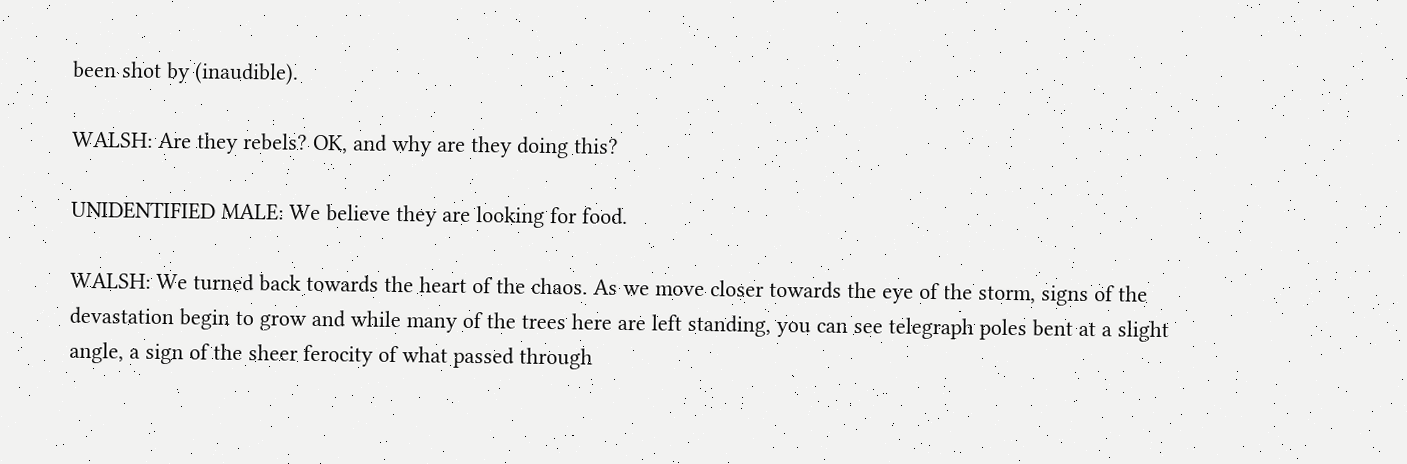been shot by (inaudible).

WALSH: Are they rebels? OK, and why are they doing this?

UNIDENTIFIED MALE: We believe they are looking for food.

WALSH: We turned back towards the heart of the chaos. As we move closer towards the eye of the storm, signs of the devastation begin to grow and while many of the trees here are left standing, you can see telegraph poles bent at a slight angle, a sign of the sheer ferocity of what passed through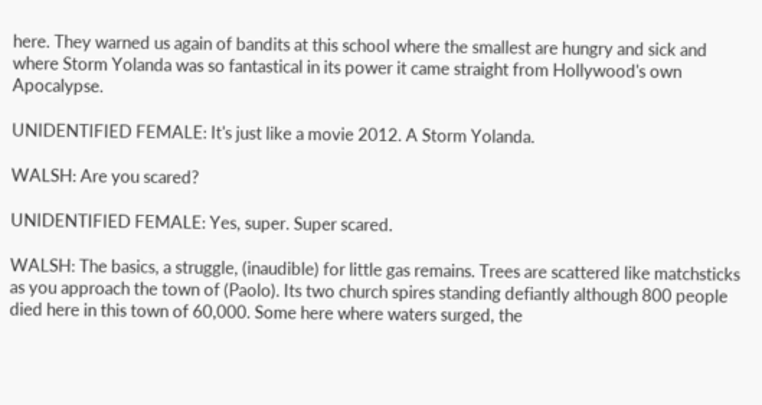here. They warned us again of bandits at this school where the smallest are hungry and sick and where Storm Yolanda was so fantastical in its power it came straight from Hollywood's own Apocalypse.

UNIDENTIFIED FEMALE: It's just like a movie 2012. A Storm Yolanda.

WALSH: Are you scared?

UNIDENTIFIED FEMALE: Yes, super. Super scared.

WALSH: The basics, a struggle, (inaudible) for little gas remains. Trees are scattered like matchsticks as you approach the town of (Paolo). Its two church spires standing defiantly although 800 people died here in this town of 60,000. Some here where waters surged, the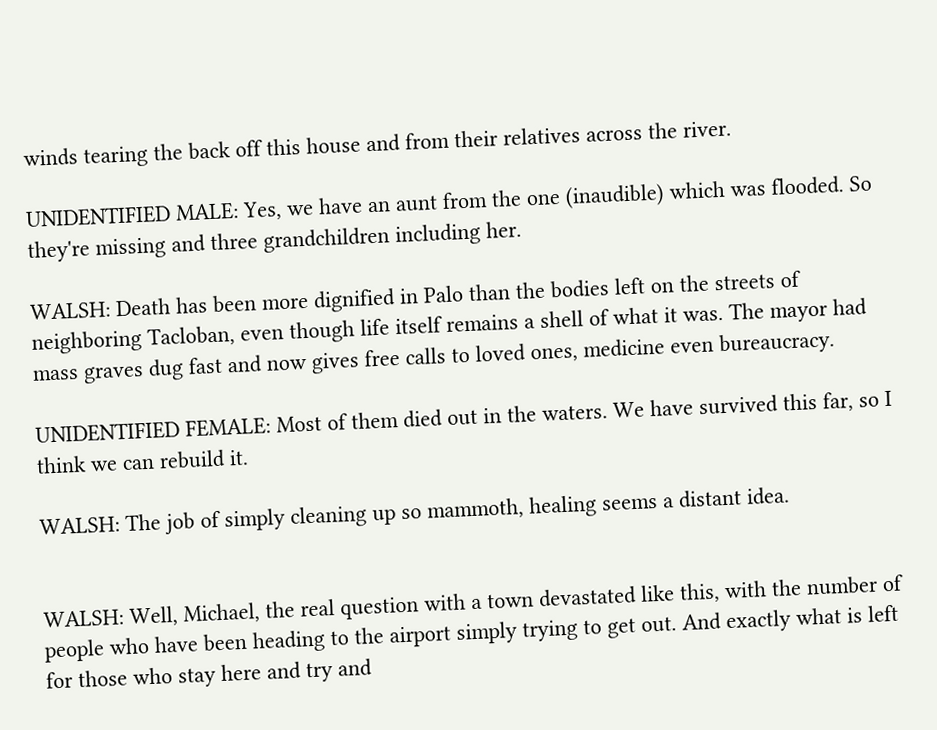winds tearing the back off this house and from their relatives across the river.

UNIDENTIFIED MALE: Yes, we have an aunt from the one (inaudible) which was flooded. So they're missing and three grandchildren including her.

WALSH: Death has been more dignified in Palo than the bodies left on the streets of neighboring Tacloban, even though life itself remains a shell of what it was. The mayor had mass graves dug fast and now gives free calls to loved ones, medicine even bureaucracy.

UNIDENTIFIED FEMALE: Most of them died out in the waters. We have survived this far, so I think we can rebuild it.

WALSH: The job of simply cleaning up so mammoth, healing seems a distant idea.


WALSH: Well, Michael, the real question with a town devastated like this, with the number of people who have been heading to the airport simply trying to get out. And exactly what is left for those who stay here and try and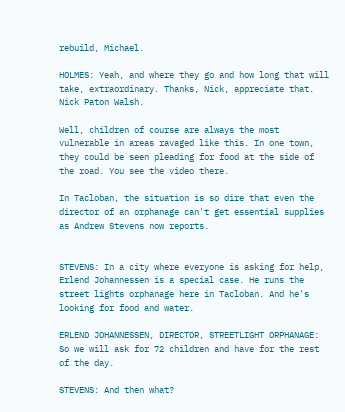rebuild, Michael.

HOLMES: Yeah, and where they go and how long that will take, extraordinary. Thanks, Nick, appreciate that. Nick Paton Walsh.

Well, children of course are always the most vulnerable in areas ravaged like this. In one town, they could be seen pleading for food at the side of the road. You see the video there.

In Tacloban, the situation is so dire that even the director of an orphanage can't get essential supplies as Andrew Stevens now reports.


STEVENS: In a city where everyone is asking for help, Erlend Johannessen is a special case. He runs the street lights orphanage here in Tacloban. And he's looking for food and water.

ERLEND JOHANNESSEN, DIRECTOR, STREETLIGHT ORPHANAGE: So we will ask for 72 children and have for the rest of the day.

STEVENS: And then what?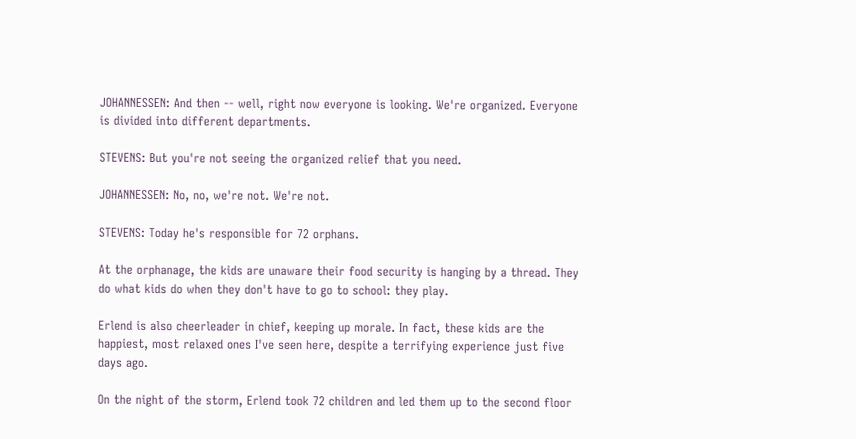JOHANNESSEN: And then -- well, right now everyone is looking. We're organized. Everyone is divided into different departments.

STEVENS: But you're not seeing the organized relief that you need.

JOHANNESSEN: No, no, we're not. We're not.

STEVENS: Today he's responsible for 72 orphans.

At the orphanage, the kids are unaware their food security is hanging by a thread. They do what kids do when they don't have to go to school: they play.

Erlend is also cheerleader in chief, keeping up morale. In fact, these kids are the happiest, most relaxed ones I've seen here, despite a terrifying experience just five days ago.

On the night of the storm, Erlend took 72 children and led them up to the second floor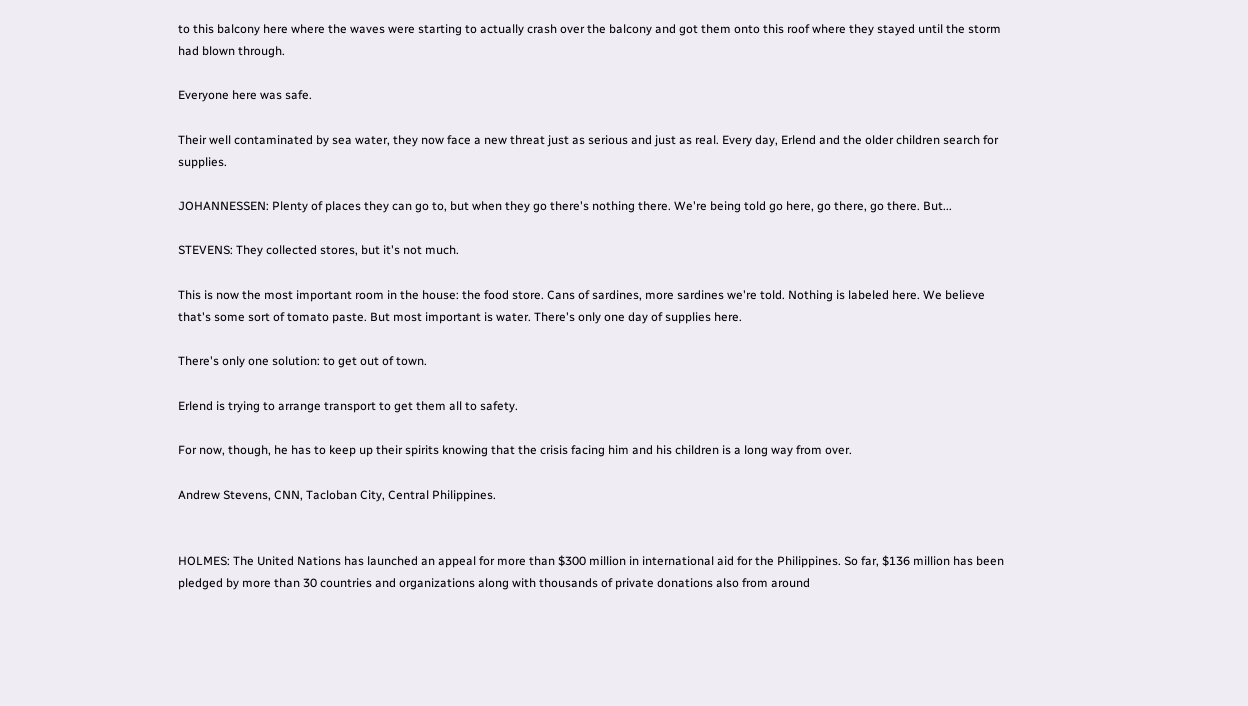to this balcony here where the waves were starting to actually crash over the balcony and got them onto this roof where they stayed until the storm had blown through.

Everyone here was safe.

Their well contaminated by sea water, they now face a new threat just as serious and just as real. Every day, Erlend and the older children search for supplies.

JOHANNESSEN: Plenty of places they can go to, but when they go there's nothing there. We're being told go here, go there, go there. But...

STEVENS: They collected stores, but it's not much.

This is now the most important room in the house: the food store. Cans of sardines, more sardines we're told. Nothing is labeled here. We believe that's some sort of tomato paste. But most important is water. There's only one day of supplies here.

There's only one solution: to get out of town.

Erlend is trying to arrange transport to get them all to safety.

For now, though, he has to keep up their spirits knowing that the crisis facing him and his children is a long way from over.

Andrew Stevens, CNN, Tacloban City, Central Philippines.


HOLMES: The United Nations has launched an appeal for more than $300 million in international aid for the Philippines. So far, $136 million has been pledged by more than 30 countries and organizations along with thousands of private donations also from around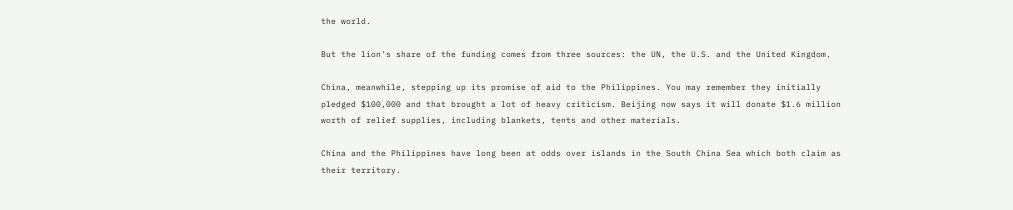the world.

But the lion's share of the funding comes from three sources: the UN, the U.S. and the United Kingdom.

China, meanwhile, stepping up its promise of aid to the Philippines. You may remember they initially pledged $100,000 and that brought a lot of heavy criticism. Beijing now says it will donate $1.6 million worth of relief supplies, including blankets, tents and other materials.

China and the Philippines have long been at odds over islands in the South China Sea which both claim as their territory.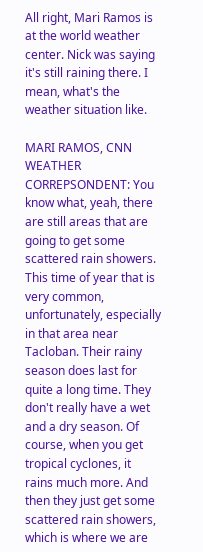All right, Mari Ramos is at the world weather center. Nick was saying it's still raining there. I mean, what's the weather situation like.

MARI RAMOS, CNN WEATHER CORREPSONDENT: You know what, yeah, there are still areas that are going to get some scattered rain showers. This time of year that is very common, unfortunately, especially in that area near Tacloban. Their rainy season does last for quite a long time. They don't really have a wet and a dry season. Of course, when you get tropical cyclones, it rains much more. And then they just get some scattered rain showers, which is where we are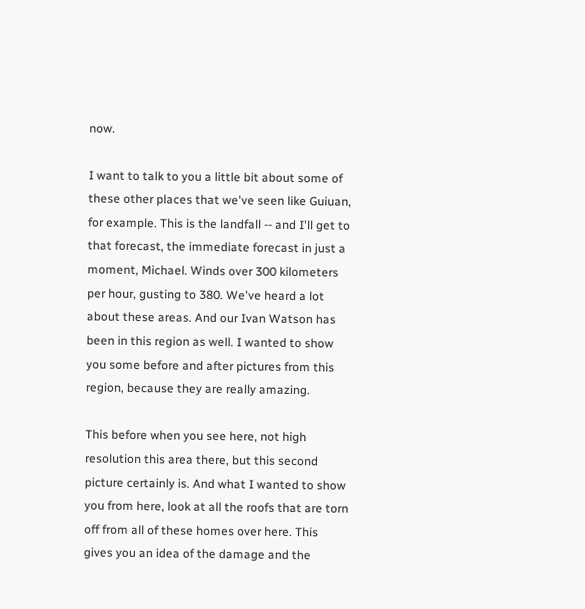now.

I want to talk to you a little bit about some of these other places that we've seen like Guiuan, for example. This is the landfall -- and I'll get to that forecast, the immediate forecast in just a moment, Michael. Winds over 300 kilometers per hour, gusting to 380. We've heard a lot about these areas. And our Ivan Watson has been in this region as well. I wanted to show you some before and after pictures from this region, because they are really amazing.

This before when you see here, not high resolution this area there, but this second picture certainly is. And what I wanted to show you from here, look at all the roofs that are torn off from all of these homes over here. This gives you an idea of the damage and the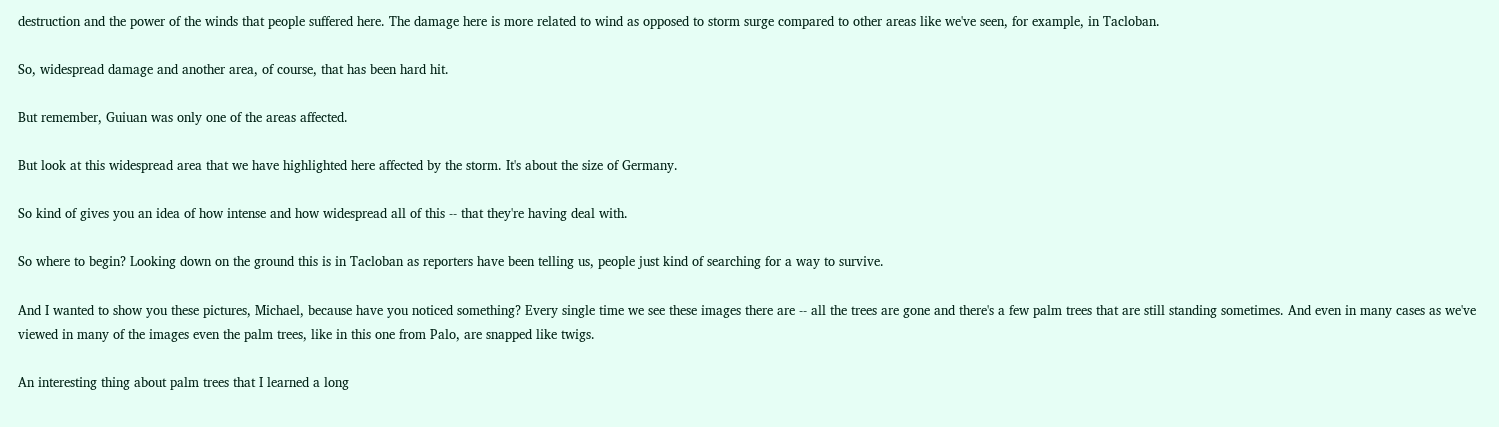destruction and the power of the winds that people suffered here. The damage here is more related to wind as opposed to storm surge compared to other areas like we've seen, for example, in Tacloban.

So, widespread damage and another area, of course, that has been hard hit.

But remember, Guiuan was only one of the areas affected.

But look at this widespread area that we have highlighted here affected by the storm. It's about the size of Germany.

So kind of gives you an idea of how intense and how widespread all of this -- that they're having deal with.

So where to begin? Looking down on the ground this is in Tacloban as reporters have been telling us, people just kind of searching for a way to survive.

And I wanted to show you these pictures, Michael, because have you noticed something? Every single time we see these images there are -- all the trees are gone and there's a few palm trees that are still standing sometimes. And even in many cases as we've viewed in many of the images even the palm trees, like in this one from Palo, are snapped like twigs.

An interesting thing about palm trees that I learned a long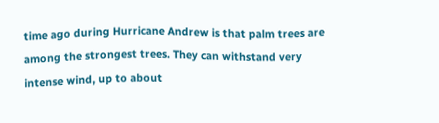time ago during Hurricane Andrew is that palm trees are among the strongest trees. They can withstand very intense wind, up to about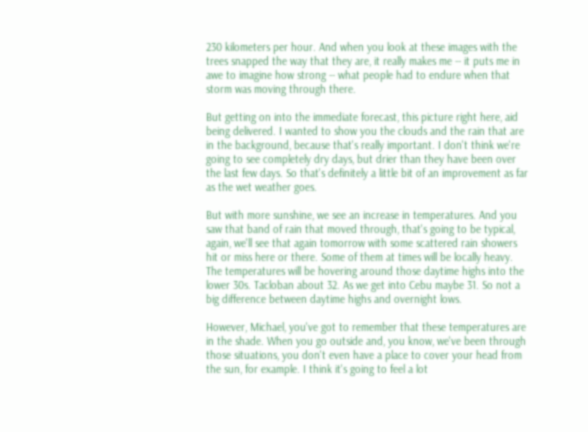230 kilometers per hour. And when you look at these images with the trees snapped the way that they are, it really makes me -- it puts me in awe to imagine how strong -- what people had to endure when that storm was moving through there.

But getting on into the immediate forecast, this picture right here, aid being delivered. I wanted to show you the clouds and the rain that are in the background, because that's really important. I don't think we're going to see completely dry days, but drier than they have been over the last few days. So that's definitely a little bit of an improvement as far as the wet weather goes.

But with more sunshine, we see an increase in temperatures. And you saw that band of rain that moved through, that's going to be typical, again, we'll see that again tomorrow with some scattered rain showers hit or miss here or there. Some of them at times will be locally heavy. The temperatures will be hovering around those daytime highs into the lower 30s. Tacloban about 32. As we get into Cebu maybe 31. So not a big difference between daytime highs and overnight lows.

However, Michael, you've got to remember that these temperatures are in the shade. When you go outside and, you know, we've been through those situations, you don't even have a place to cover your head from the sun, for example. I think it's going to feel a lot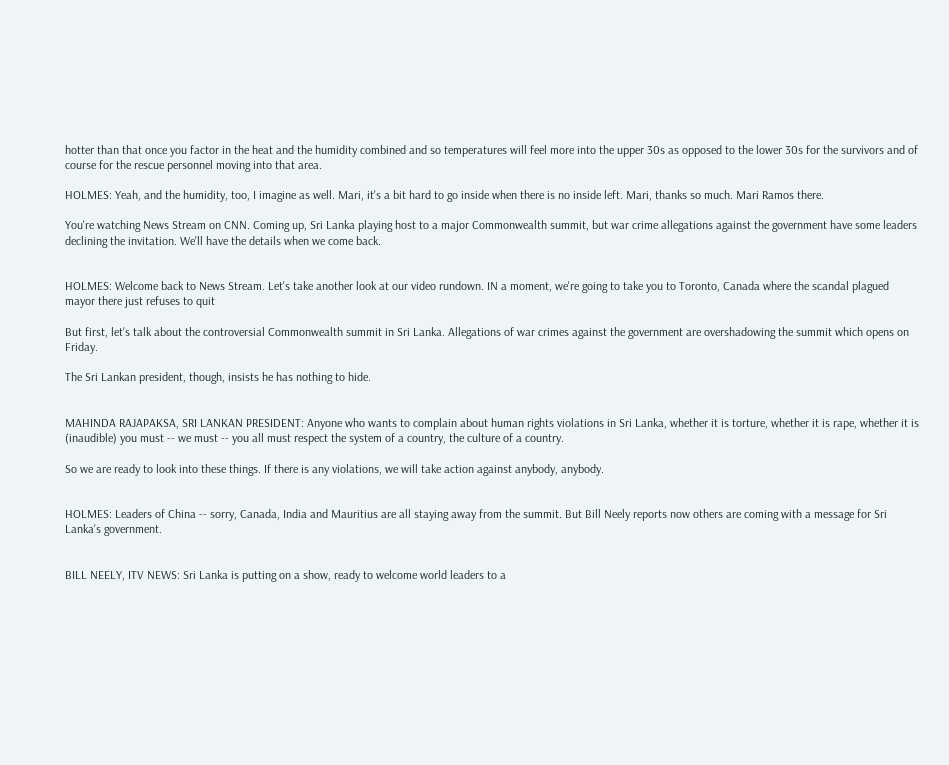hotter than that once you factor in the heat and the humidity combined and so temperatures will feel more into the upper 30s as opposed to the lower 30s for the survivors and of course for the rescue personnel moving into that area.

HOLMES: Yeah, and the humidity, too, I imagine as well. Mari, it's a bit hard to go inside when there is no inside left. Mari, thanks so much. Mari Ramos there.

You're watching News Stream on CNN. Coming up, Sri Lanka playing host to a major Commonwealth summit, but war crime allegations against the government have some leaders declining the invitation. We'll have the details when we come back.


HOLMES: Welcome back to News Stream. Let's take another look at our video rundown. IN a moment, we're going to take you to Toronto, Canada where the scandal plagued mayor there just refuses to quit

But first, let's talk about the controversial Commonwealth summit in Sri Lanka. Allegations of war crimes against the government are overshadowing the summit which opens on Friday.

The Sri Lankan president, though, insists he has nothing to hide.


MAHINDA RAJAPAKSA, SRI LANKAN PRESIDENT: Anyone who wants to complain about human rights violations in Sri Lanka, whether it is torture, whether it is rape, whether it is (inaudible) you must -- we must -- you all must respect the system of a country, the culture of a country.

So we are ready to look into these things. If there is any violations, we will take action against anybody, anybody.


HOLMES: Leaders of China -- sorry, Canada, India and Mauritius are all staying away from the summit. But Bill Neely reports now others are coming with a message for Sri Lanka's government.


BILL NEELY, ITV NEWS: Sri Lanka is putting on a show, ready to welcome world leaders to a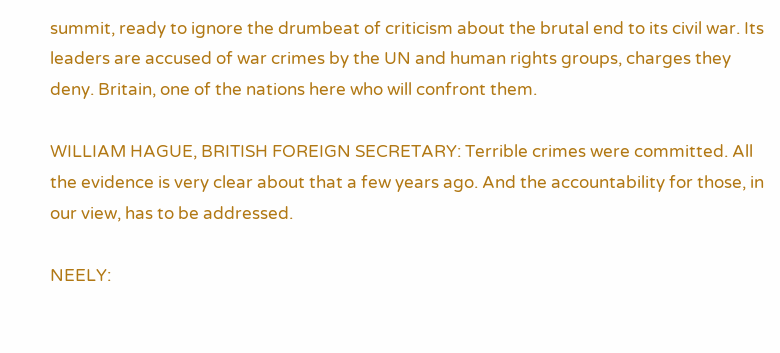summit, ready to ignore the drumbeat of criticism about the brutal end to its civil war. Its leaders are accused of war crimes by the UN and human rights groups, charges they deny. Britain, one of the nations here who will confront them.

WILLIAM HAGUE, BRITISH FOREIGN SECRETARY: Terrible crimes were committed. All the evidence is very clear about that a few years ago. And the accountability for those, in our view, has to be addressed.

NEELY: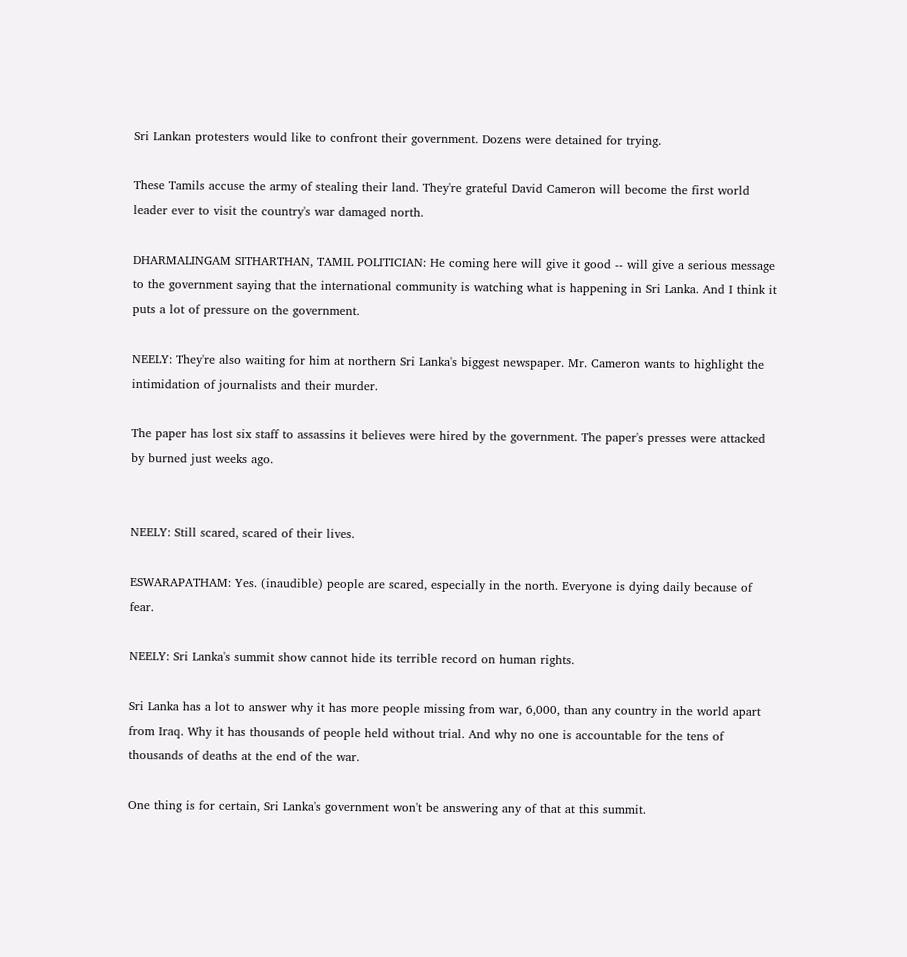Sri Lankan protesters would like to confront their government. Dozens were detained for trying.

These Tamils accuse the army of stealing their land. They're grateful David Cameron will become the first world leader ever to visit the country's war damaged north.

DHARMALINGAM SITHARTHAN, TAMIL POLITICIAN: He coming here will give it good -- will give a serious message to the government saying that the international community is watching what is happening in Sri Lanka. And I think it puts a lot of pressure on the government.

NEELY: They're also waiting for him at northern Sri Lanka's biggest newspaper. Mr. Cameron wants to highlight the intimidation of journalists and their murder.

The paper has lost six staff to assassins it believes were hired by the government. The paper's presses were attacked by burned just weeks ago.


NEELY: Still scared, scared of their lives.

ESWARAPATHAM: Yes. (inaudible) people are scared, especially in the north. Everyone is dying daily because of fear.

NEELY: Sri Lanka's summit show cannot hide its terrible record on human rights.

Sri Lanka has a lot to answer why it has more people missing from war, 6,000, than any country in the world apart from Iraq. Why it has thousands of people held without trial. And why no one is accountable for the tens of thousands of deaths at the end of the war.

One thing is for certain, Sri Lanka's government won't be answering any of that at this summit.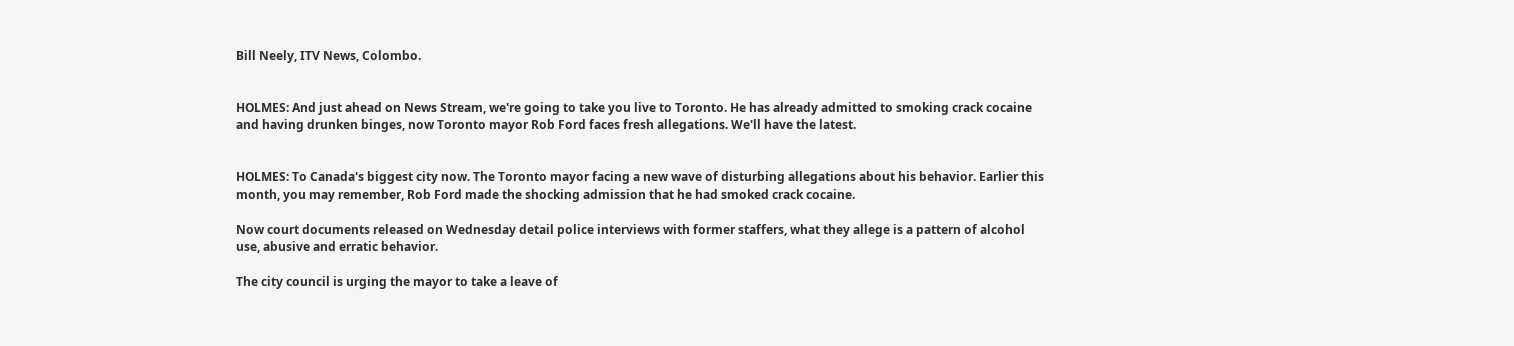Bill Neely, ITV News, Colombo.


HOLMES: And just ahead on News Stream, we're going to take you live to Toronto. He has already admitted to smoking crack cocaine and having drunken binges, now Toronto mayor Rob Ford faces fresh allegations. We'll have the latest.


HOLMES: To Canada's biggest city now. The Toronto mayor facing a new wave of disturbing allegations about his behavior. Earlier this month, you may remember, Rob Ford made the shocking admission that he had smoked crack cocaine.

Now court documents released on Wednesday detail police interviews with former staffers, what they allege is a pattern of alcohol use, abusive and erratic behavior.

The city council is urging the mayor to take a leave of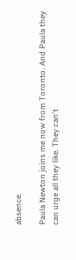absence.

Paula Newton joins me now from Toronto. And Paula they can urge all they like. They can't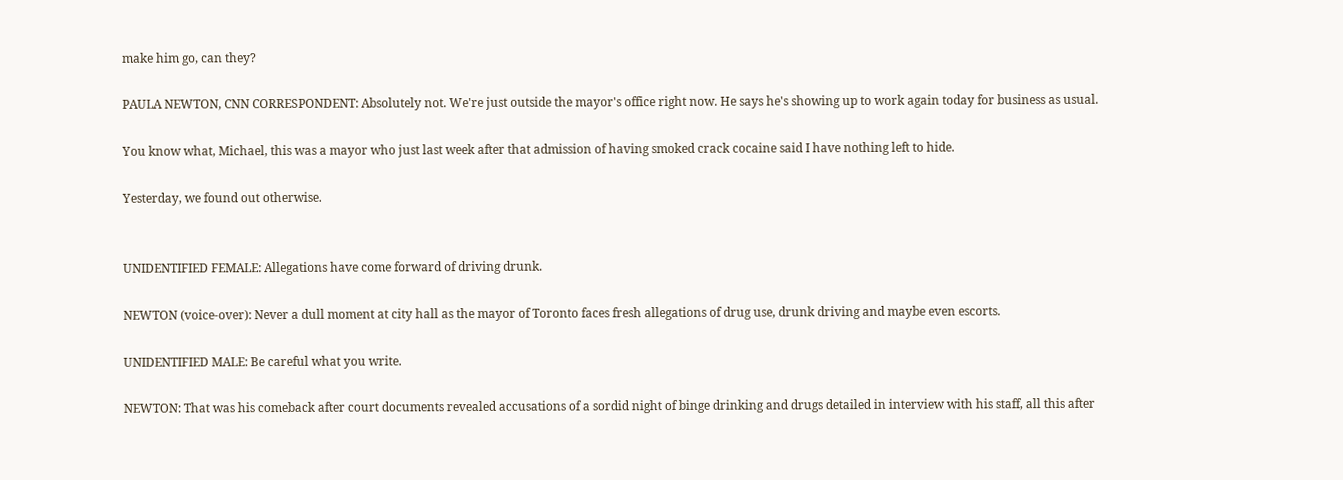make him go, can they?

PAULA NEWTON, CNN CORRESPONDENT: Absolutely not. We're just outside the mayor's office right now. He says he's showing up to work again today for business as usual.

You know what, Michael, this was a mayor who just last week after that admission of having smoked crack cocaine said I have nothing left to hide.

Yesterday, we found out otherwise.


UNIDENTIFIED FEMALE: Allegations have come forward of driving drunk.

NEWTON (voice-over): Never a dull moment at city hall as the mayor of Toronto faces fresh allegations of drug use, drunk driving and maybe even escorts.

UNIDENTIFIED MALE: Be careful what you write.

NEWTON: That was his comeback after court documents revealed accusations of a sordid night of binge drinking and drugs detailed in interview with his staff, all this after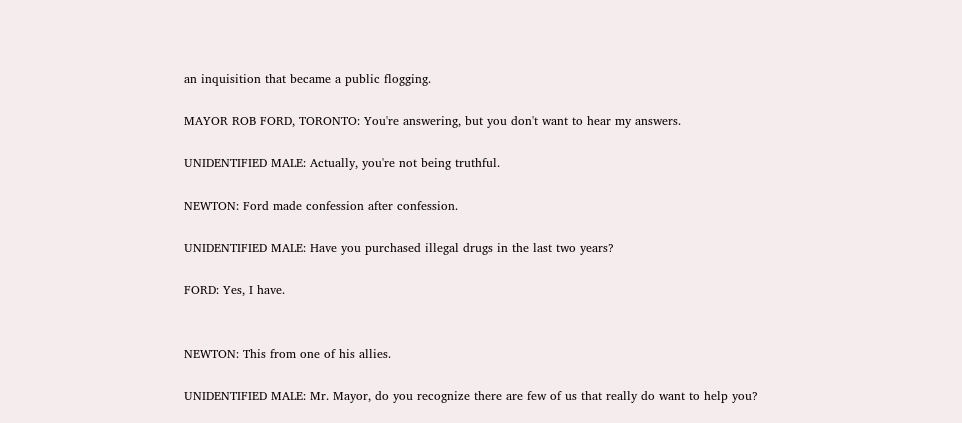an inquisition that became a public flogging.

MAYOR ROB FORD, TORONTO: You're answering, but you don't want to hear my answers.

UNIDENTIFIED MALE: Actually, you're not being truthful.

NEWTON: Ford made confession after confession.

UNIDENTIFIED MALE: Have you purchased illegal drugs in the last two years?

FORD: Yes, I have.


NEWTON: This from one of his allies.

UNIDENTIFIED MALE: Mr. Mayor, do you recognize there are few of us that really do want to help you?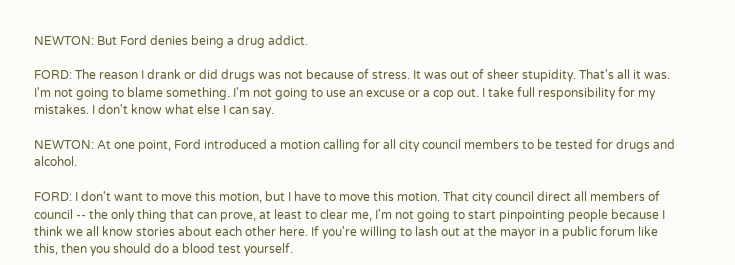NEWTON: But Ford denies being a drug addict.

FORD: The reason I drank or did drugs was not because of stress. It was out of sheer stupidity. That's all it was. I'm not going to blame something. I'm not going to use an excuse or a cop out. I take full responsibility for my mistakes. I don't know what else I can say.

NEWTON: At one point, Ford introduced a motion calling for all city council members to be tested for drugs and alcohol.

FORD: I don't want to move this motion, but I have to move this motion. That city council direct all members of council -- the only thing that can prove, at least to clear me, I'm not going to start pinpointing people because I think we all know stories about each other here. If you're willing to lash out at the mayor in a public forum like this, then you should do a blood test yourself.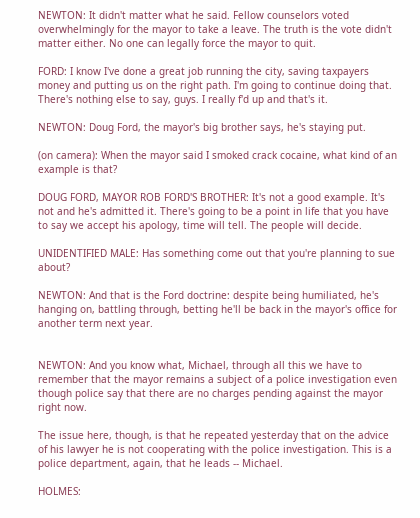NEWTON: It didn't matter what he said. Fellow counselors voted overwhelmingly for the mayor to take a leave. The truth is the vote didn't matter either. No one can legally force the mayor to quit.

FORD: I know I've done a great job running the city, saving taxpayers money and putting us on the right path. I'm going to continue doing that. There's nothing else to say, guys. I really f'd up and that's it.

NEWTON: Doug Ford, the mayor's big brother says, he's staying put.

(on camera): When the mayor said I smoked crack cocaine, what kind of an example is that?

DOUG FORD, MAYOR ROB FORD'S BROTHER: It's not a good example. It's not and he's admitted it. There's going to be a point in life that you have to say we accept his apology, time will tell. The people will decide.

UNIDENTIFIED MALE: Has something come out that you're planning to sue about?

NEWTON: And that is the Ford doctrine: despite being humiliated, he's hanging on, battling through, betting he'll be back in the mayor's office for another term next year.


NEWTON: And you know what, Michael, through all this we have to remember that the mayor remains a subject of a police investigation even though police say that there are no charges pending against the mayor right now.

The issue here, though, is that he repeated yesterday that on the advice of his lawyer he is not cooperating with the police investigation. This is a police department, again, that he leads -- Michael.

HOLMES: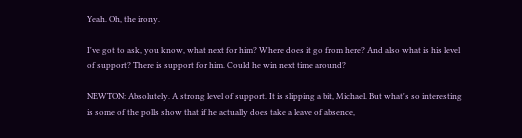Yeah. Oh, the irony.

I've got to ask, you know, what next for him? Where does it go from here? And also what is his level of support? There is support for him. Could he win next time around?

NEWTON: Absolutely. A strong level of support. It is slipping a bit, Michael. But what's so interesting is some of the polls show that if he actually does take a leave of absence,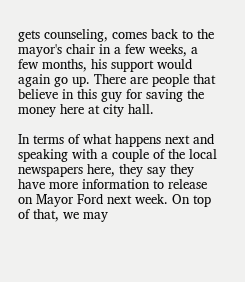gets counseling, comes back to the mayor's chair in a few weeks, a few months, his support would again go up. There are people that believe in this guy for saving the money here at city hall.

In terms of what happens next and speaking with a couple of the local newspapers here, they say they have more information to release on Mayor Ford next week. On top of that, we may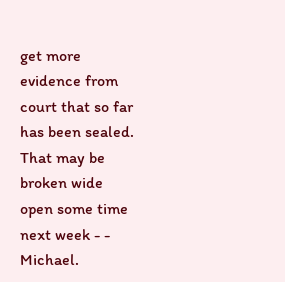get more evidence from court that so far has been sealed. That may be broken wide open some time next week - - Michael.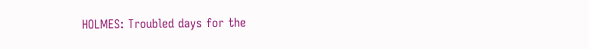HOLMES: Troubled days for the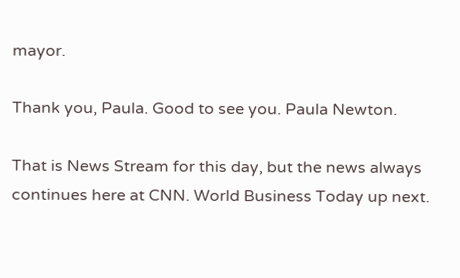mayor.

Thank you, Paula. Good to see you. Paula Newton.

That is News Stream for this day, but the news always continues here at CNN. World Business Today up next.